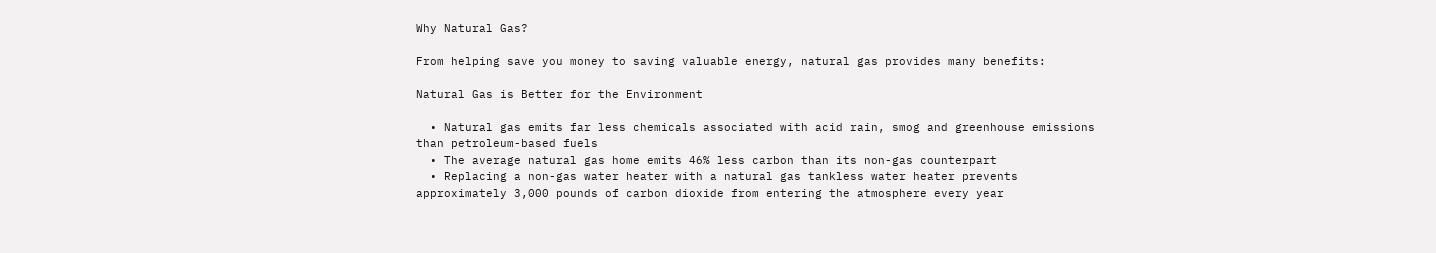Why Natural Gas?

From helping save you money to saving valuable energy, natural gas provides many benefits:

Natural Gas is Better for the Environment

  • Natural gas emits far less chemicals associated with acid rain, smog and greenhouse emissions than petroleum-based fuels
  • The average natural gas home emits 46% less carbon than its non-gas counterpart
  • Replacing a non-gas water heater with a natural gas tankless water heater prevents approximately 3,000 pounds of carbon dioxide from entering the atmosphere every year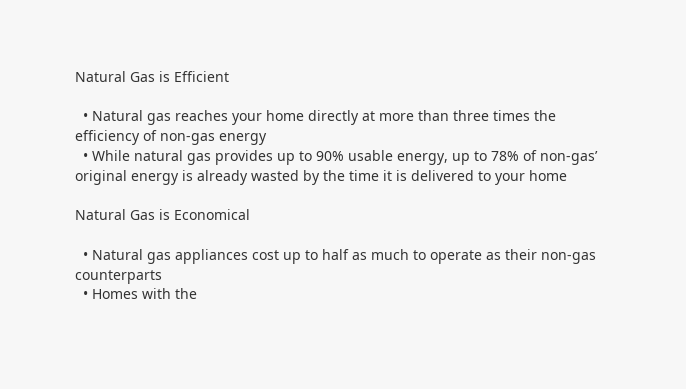Natural Gas is Efficient

  • Natural gas reaches your home directly at more than three times the efficiency of non-gas energy
  • While natural gas provides up to 90% usable energy, up to 78% of non-gas’ original energy is already wasted by the time it is delivered to your home

Natural Gas is Economical

  • Natural gas appliances cost up to half as much to operate as their non-gas counterparts
  • Homes with the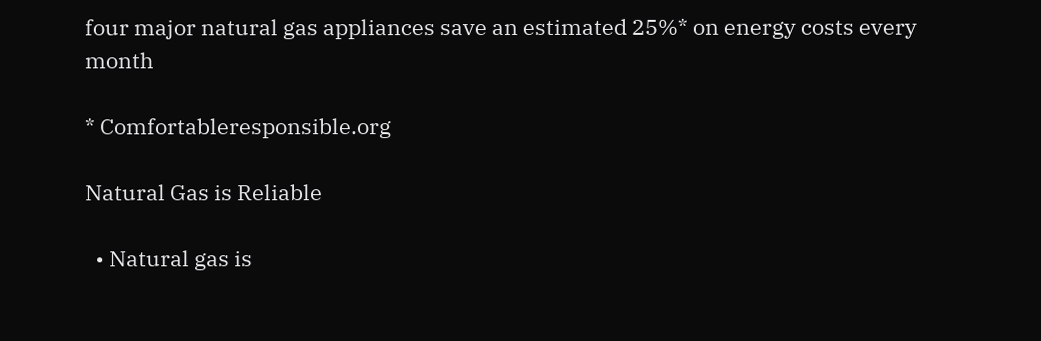four major natural gas appliances save an estimated 25%* on energy costs every month

* Comfortableresponsible.org

Natural Gas is Reliable

  • Natural gas is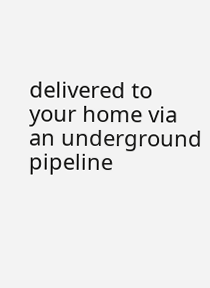delivered to your home via an underground pipeline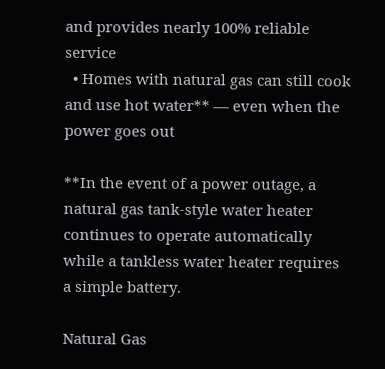and provides nearly 100% reliable service
  • Homes with natural gas can still cook and use hot water** — even when the power goes out

**In the event of a power outage, a natural gas tank-style water heater continues to operate automatically while a tankless water heater requires a simple battery.

Natural Gas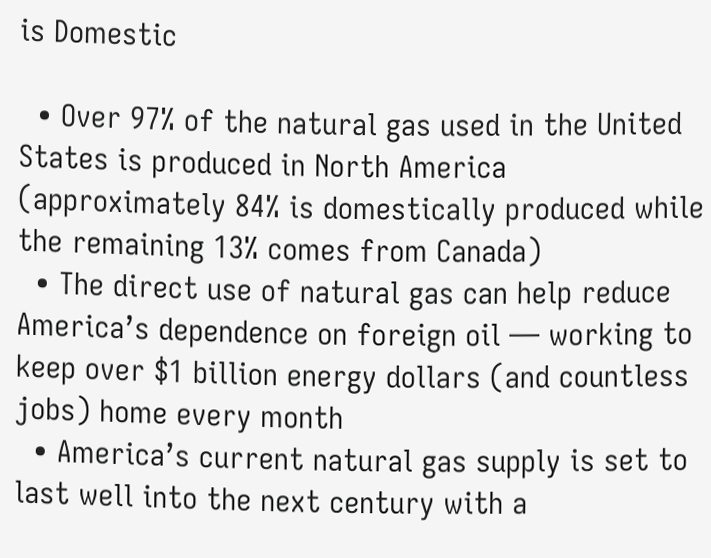is Domestic

  • Over 97% of the natural gas used in the United States is produced in North America (approximately 84% is domestically produced while the remaining 13% comes from Canada)
  • The direct use of natural gas can help reduce America’s dependence on foreign oil — working to keep over $1 billion energy dollars (and countless jobs) home every month
  • America’s current natural gas supply is set to last well into the next century with a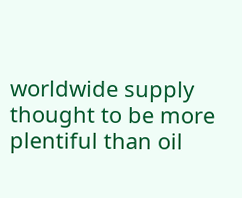worldwide supply thought to be more plentiful than oil